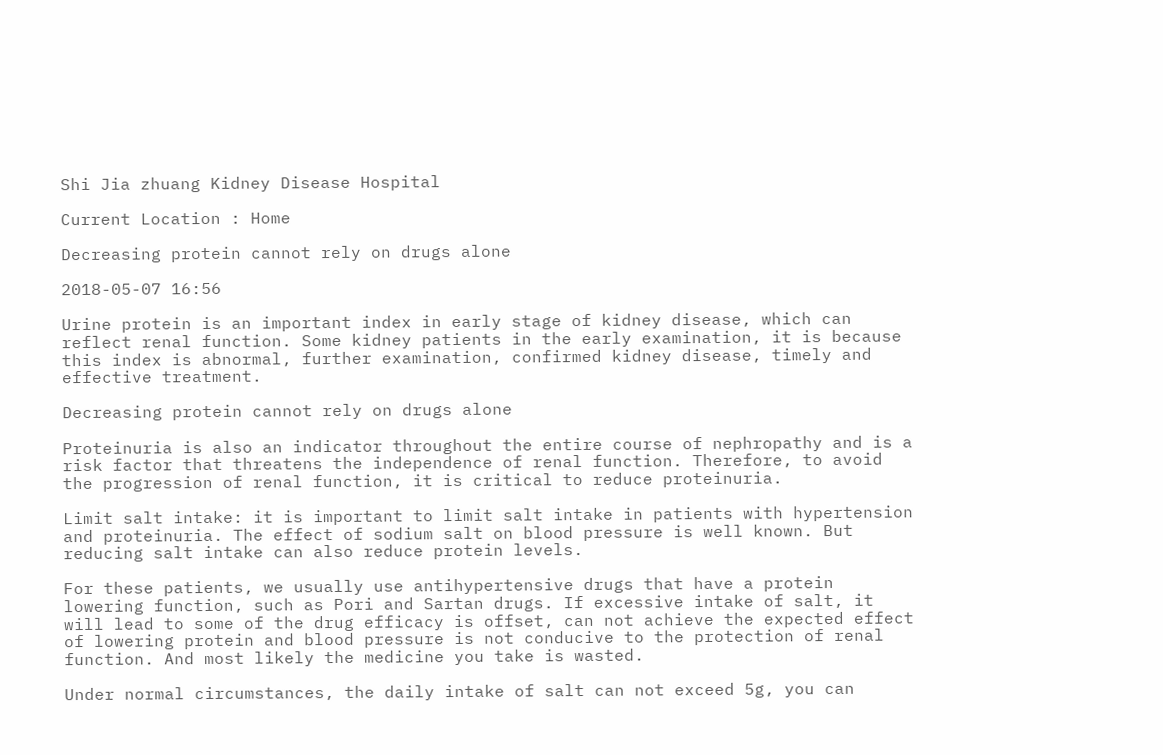Shi Jia zhuang Kidney Disease Hospital

Current Location : Home

Decreasing protein cannot rely on drugs alone

2018-05-07 16:56

Urine protein is an important index in early stage of kidney disease, which can reflect renal function. Some kidney patients in the early examination, it is because this index is abnormal, further examination, confirmed kidney disease, timely and effective treatment.

Decreasing protein cannot rely on drugs alone

Proteinuria is also an indicator throughout the entire course of nephropathy and is a risk factor that threatens the independence of renal function. Therefore, to avoid the progression of renal function, it is critical to reduce proteinuria.

Limit salt intake: it is important to limit salt intake in patients with hypertension and proteinuria. The effect of sodium salt on blood pressure is well known. But reducing salt intake can also reduce protein levels.

For these patients, we usually use antihypertensive drugs that have a protein lowering function, such as Pori and Sartan drugs. If excessive intake of salt, it will lead to some of the drug efficacy is offset, can not achieve the expected effect of lowering protein and blood pressure is not conducive to the protection of renal function. And most likely the medicine you take is wasted.

Under normal circumstances, the daily intake of salt can not exceed 5g, you can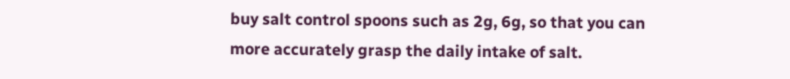buy salt control spoons such as 2g, 6g, so that you can more accurately grasp the daily intake of salt.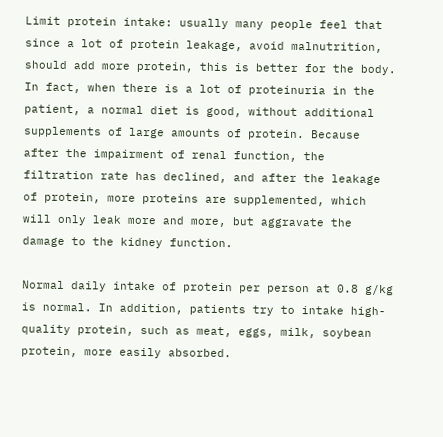Limit protein intake: usually many people feel that since a lot of protein leakage, avoid malnutrition, should add more protein, this is better for the body. In fact, when there is a lot of proteinuria in the patient, a normal diet is good, without additional supplements of large amounts of protein. Because after the impairment of renal function, the filtration rate has declined, and after the leakage of protein, more proteins are supplemented, which will only leak more and more, but aggravate the damage to the kidney function.

Normal daily intake of protein per person at 0.8 g/kg is normal. In addition, patients try to intake high-quality protein, such as meat, eggs, milk, soybean protein, more easily absorbed.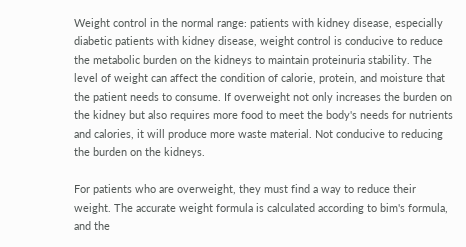Weight control in the normal range: patients with kidney disease, especially diabetic patients with kidney disease, weight control is conducive to reduce the metabolic burden on the kidneys to maintain proteinuria stability. The level of weight can affect the condition of calorie, protein, and moisture that the patient needs to consume. If overweight not only increases the burden on the kidney but also requires more food to meet the body's needs for nutrients and calories, it will produce more waste material. Not conducive to reducing the burden on the kidneys.

For patients who are overweight, they must find a way to reduce their weight. The accurate weight formula is calculated according to bim's formula, and the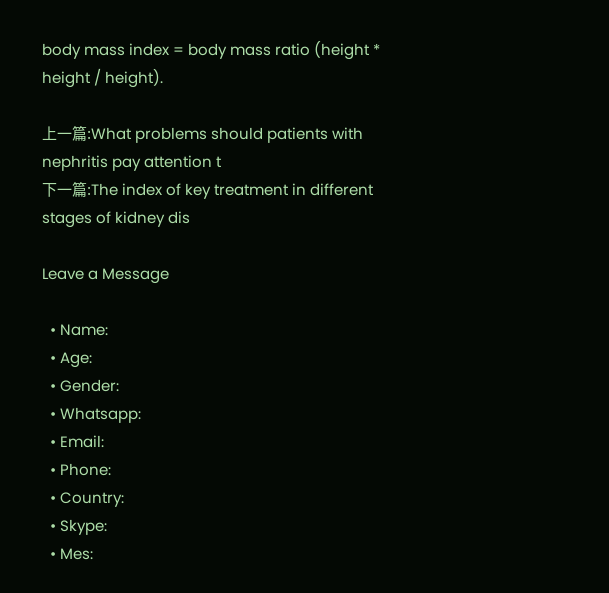body mass index = body mass ratio (height * height / height).

上一篇:What problems should patients with nephritis pay attention t
下一篇:The index of key treatment in different stages of kidney dis

Leave a Message

  • Name:
  • Age:
  • Gender:
  • Whatsapp:
  • Email:
  • Phone:
  • Country:
  • Skype:
  • Mes: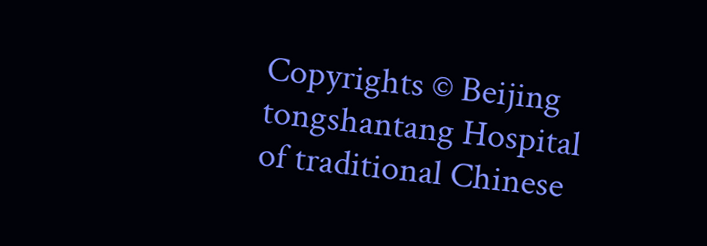Copyrights © Beijing tongshantang Hospital of traditional Chinese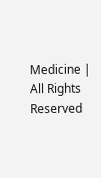Medicine | All Rights Reserved